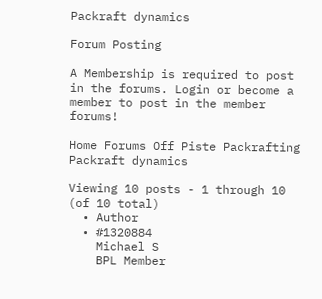Packraft dynamics

Forum Posting

A Membership is required to post in the forums. Login or become a member to post in the member forums!

Home Forums Off Piste Packrafting Packraft dynamics

Viewing 10 posts - 1 through 10 (of 10 total)
  • Author
  • #1320884
    Michael S
    BPL Member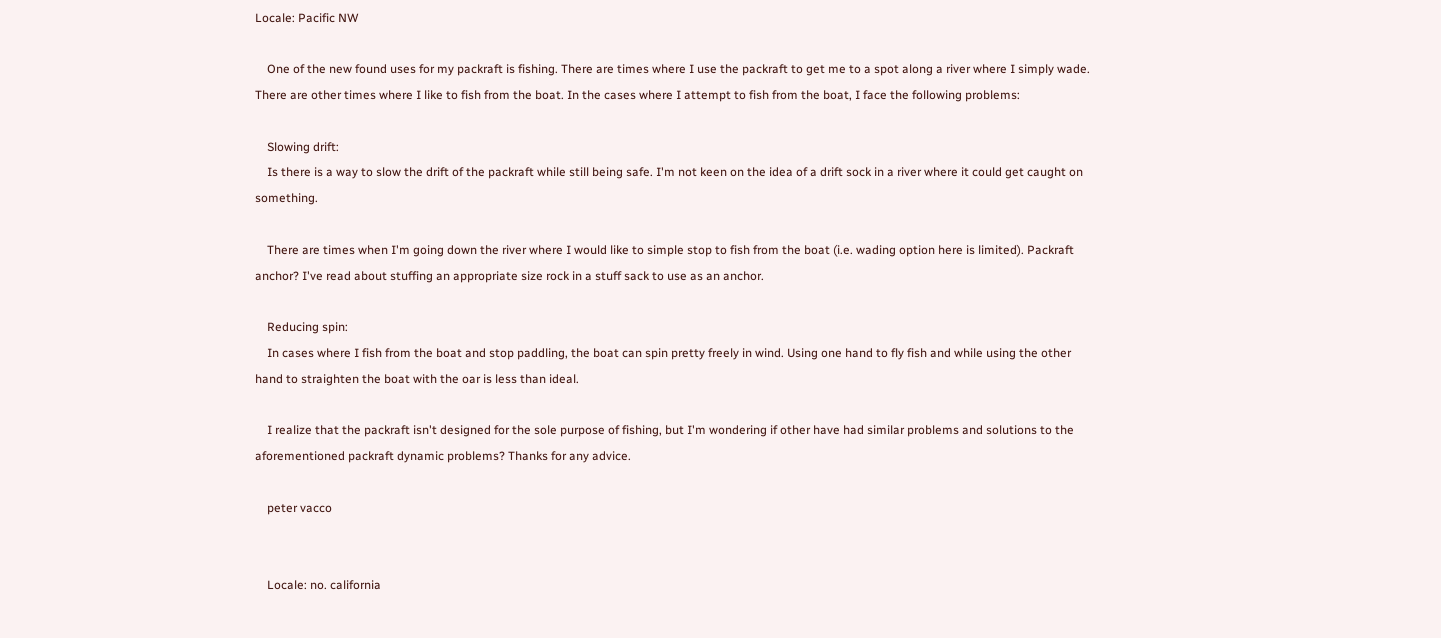Locale: Pacific NW

    One of the new found uses for my packraft is fishing. There are times where I use the packraft to get me to a spot along a river where I simply wade. There are other times where I like to fish from the boat. In the cases where I attempt to fish from the boat, I face the following problems:

    Slowing drift:
    Is there is a way to slow the drift of the packraft while still being safe. I'm not keen on the idea of a drift sock in a river where it could get caught on something.

    There are times when I'm going down the river where I would like to simple stop to fish from the boat (i.e. wading option here is limited). Packraft anchor? I've read about stuffing an appropriate size rock in a stuff sack to use as an anchor.

    Reducing spin:
    In cases where I fish from the boat and stop paddling, the boat can spin pretty freely in wind. Using one hand to fly fish and while using the other hand to straighten the boat with the oar is less than ideal.

    I realize that the packraft isn't designed for the sole purpose of fishing, but I'm wondering if other have had similar problems and solutions to the aforementioned packraft dynamic problems? Thanks for any advice.

    peter vacco


    Locale: no. california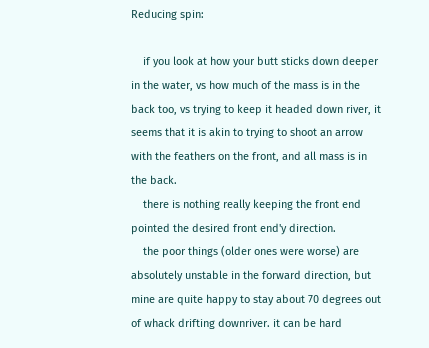Reducing spin:

    if you look at how your butt sticks down deeper in the water, vs how much of the mass is in the back too, vs trying to keep it headed down river, it seems that it is akin to trying to shoot an arrow with the feathers on the front, and all mass is in the back.
    there is nothing really keeping the front end pointed the desired front end'y direction.
    the poor things (older ones were worse) are absolutely unstable in the forward direction, but mine are quite happy to stay about 70 degrees out of whack drifting downriver. it can be hard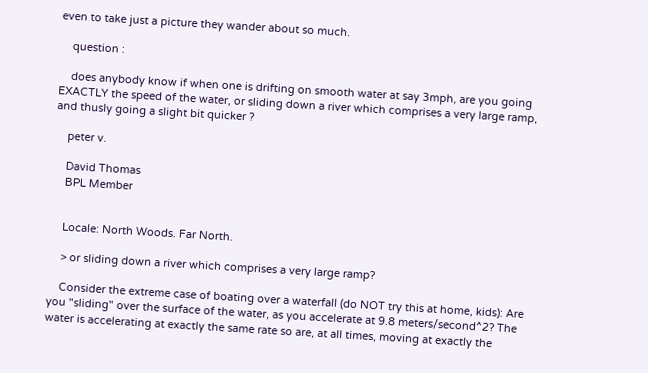even to take just a picture they wander about so much.

    question :

    does anybody know if when one is drifting on smooth water at say 3mph, are you going EXACTLY the speed of the water, or sliding down a river which comprises a very large ramp, and thusly going a slight bit quicker ?

    peter v.

    David Thomas
    BPL Member


    Locale: North Woods. Far North.

    > or sliding down a river which comprises a very large ramp?

    Consider the extreme case of boating over a waterfall (do NOT try this at home, kids): Are you "sliding" over the surface of the water, as you accelerate at 9.8 meters/second^2? The water is accelerating at exactly the same rate so are, at all times, moving at exactly the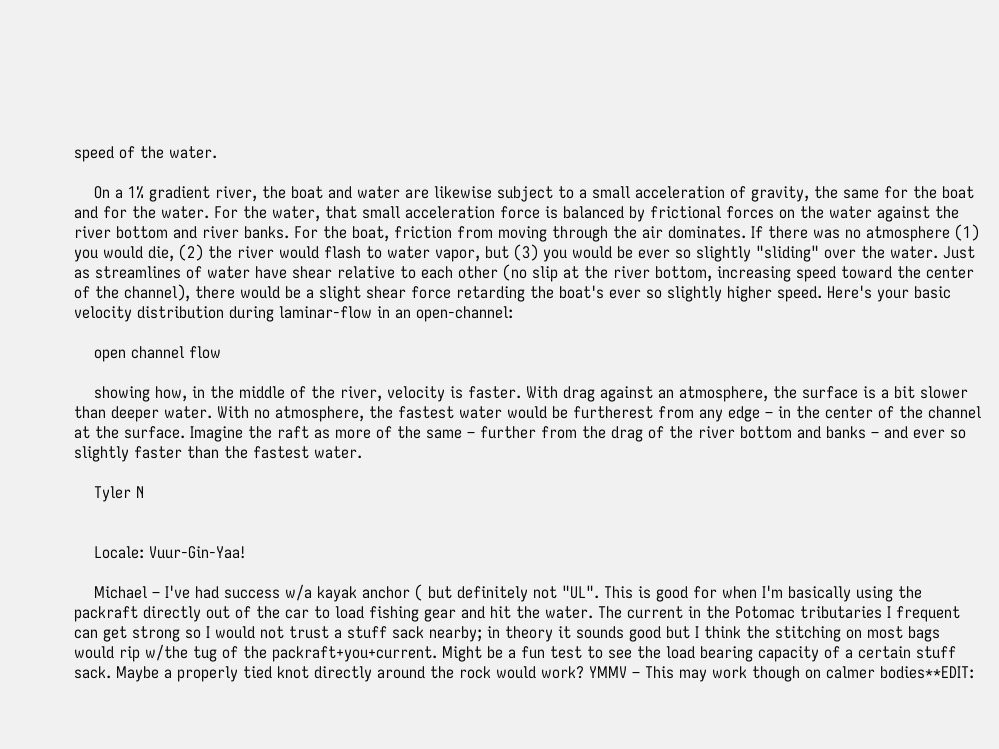speed of the water.

    On a 1% gradient river, the boat and water are likewise subject to a small acceleration of gravity, the same for the boat and for the water. For the water, that small acceleration force is balanced by frictional forces on the water against the river bottom and river banks. For the boat, friction from moving through the air dominates. If there was no atmosphere (1) you would die, (2) the river would flash to water vapor, but (3) you would be ever so slightly "sliding" over the water. Just as streamlines of water have shear relative to each other (no slip at the river bottom, increasing speed toward the center of the channel), there would be a slight shear force retarding the boat's ever so slightly higher speed. Here's your basic velocity distribution during laminar-flow in an open-channel:

    open channel flow

    showing how, in the middle of the river, velocity is faster. With drag against an atmosphere, the surface is a bit slower than deeper water. With no atmosphere, the fastest water would be furtherest from any edge – in the center of the channel at the surface. Imagine the raft as more of the same – further from the drag of the river bottom and banks – and ever so slightly faster than the fastest water.

    Tyler N


    Locale: Vuur-Gin-Yaa!

    Michael – I've had success w/a kayak anchor ( but definitely not "UL". This is good for when I'm basically using the packraft directly out of the car to load fishing gear and hit the water. The current in the Potomac tributaries I frequent can get strong so I would not trust a stuff sack nearby; in theory it sounds good but I think the stitching on most bags would rip w/the tug of the packraft+you+current. Might be a fun test to see the load bearing capacity of a certain stuff sack. Maybe a properly tied knot directly around the rock would work? YMMV – This may work though on calmer bodies**EDIT: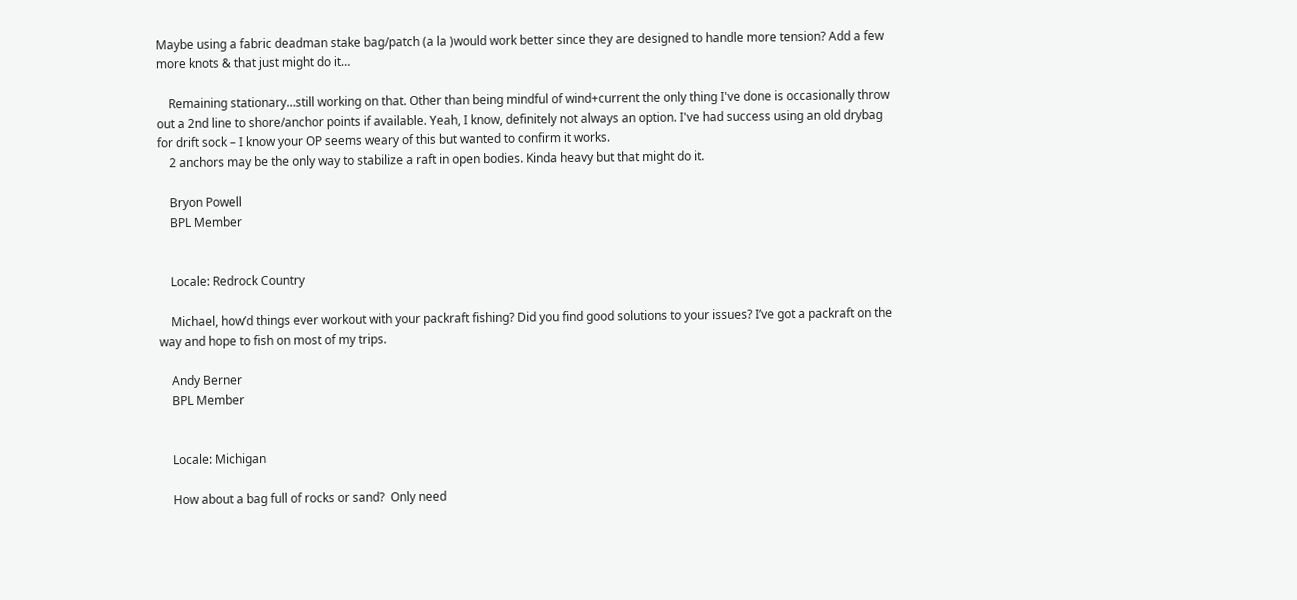Maybe using a fabric deadman stake bag/patch (a la )would work better since they are designed to handle more tension? Add a few more knots & that just might do it…

    Remaining stationary…still working on that. Other than being mindful of wind+current the only thing I've done is occasionally throw out a 2nd line to shore/anchor points if available. Yeah, I know, definitely not always an option. I've had success using an old drybag for drift sock – I know your OP seems weary of this but wanted to confirm it works.
    2 anchors may be the only way to stabilize a raft in open bodies. Kinda heavy but that might do it.

    Bryon Powell
    BPL Member


    Locale: Redrock Country

    Michael, how’d things ever workout with your packraft fishing? Did you find good solutions to your issues? I’ve got a packraft on the way and hope to fish on most of my trips.

    Andy Berner
    BPL Member


    Locale: Michigan

    How about a bag full of rocks or sand?  Only need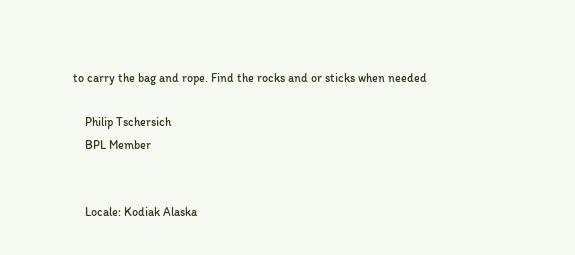to carry the bag and rope. Find the rocks and or sticks when needed

    Philip Tschersich
    BPL Member


    Locale: Kodiak Alaska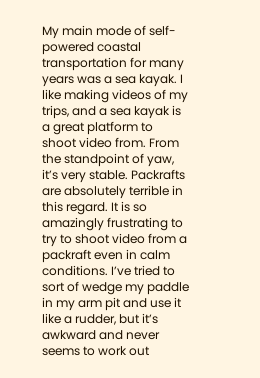My main mode of self-powered coastal transportation for many years was a sea kayak. I like making videos of my trips, and a sea kayak is a great platform to shoot video from. From the standpoint of yaw, it’s very stable. Packrafts are absolutely terrible in this regard. It is so amazingly frustrating to try to shoot video from a packraft even in calm conditions. I’ve tried to sort of wedge my paddle in my arm pit and use it like a rudder, but it’s awkward and never seems to work out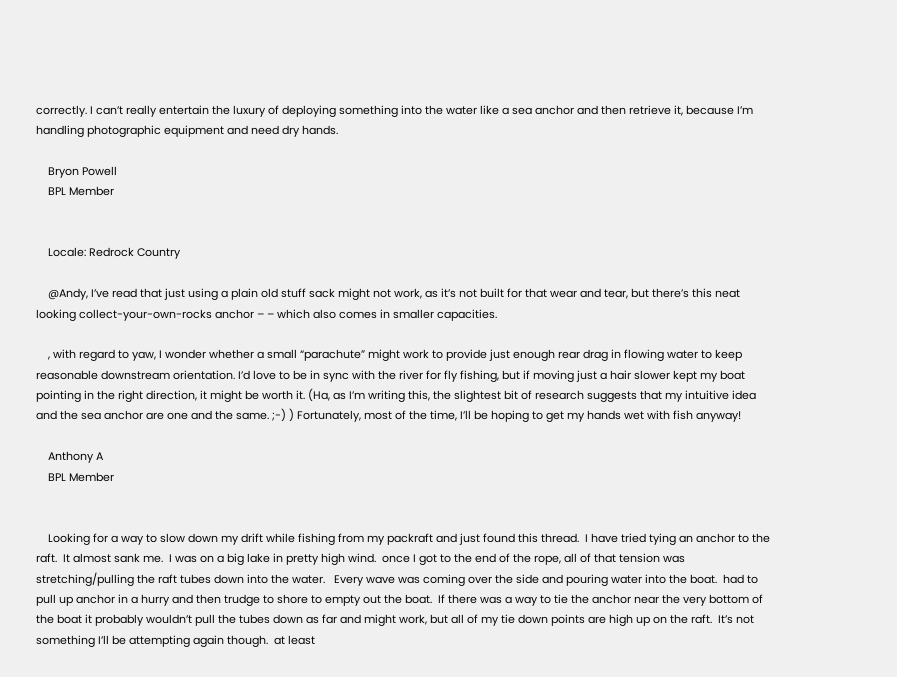correctly. I can’t really entertain the luxury of deploying something into the water like a sea anchor and then retrieve it, because I’m handling photographic equipment and need dry hands.

    Bryon Powell
    BPL Member


    Locale: Redrock Country

    @Andy, I’ve read that just using a plain old stuff sack might not work, as it’s not built for that wear and tear, but there’s this neat looking collect-your-own-rocks anchor – – which also comes in smaller capacities.

    , with regard to yaw, I wonder whether a small “parachute” might work to provide just enough rear drag in flowing water to keep reasonable downstream orientation. I’d love to be in sync with the river for fly fishing, but if moving just a hair slower kept my boat pointing in the right direction, it might be worth it. (Ha, as I’m writing this, the slightest bit of research suggests that my intuitive idea and the sea anchor are one and the same. ;-) ) Fortunately, most of the time, I’ll be hoping to get my hands wet with fish anyway!

    Anthony A
    BPL Member


    Looking for a way to slow down my drift while fishing from my packraft and just found this thread.  I have tried tying an anchor to the raft.  It almost sank me.  I was on a big lake in pretty high wind.  once I got to the end of the rope, all of that tension was stretching/pulling the raft tubes down into the water.   Every wave was coming over the side and pouring water into the boat.  had to pull up anchor in a hurry and then trudge to shore to empty out the boat.  If there was a way to tie the anchor near the very bottom of the boat it probably wouldn’t pull the tubes down as far and might work, but all of my tie down points are high up on the raft.  It’s not something I’ll be attempting again though.  at least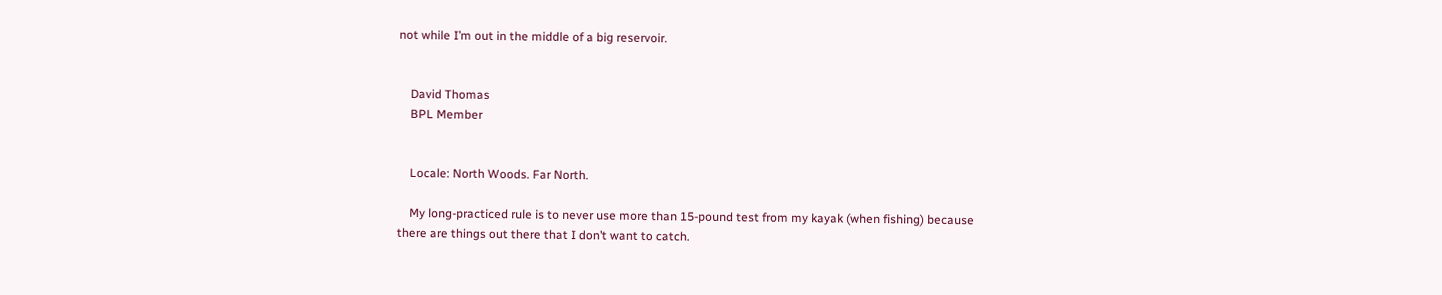not while I’m out in the middle of a big reservoir.


    David Thomas
    BPL Member


    Locale: North Woods. Far North.

    My long-practiced rule is to never use more than 15-pound test from my kayak (when fishing) because there are things out there that I don’t want to catch.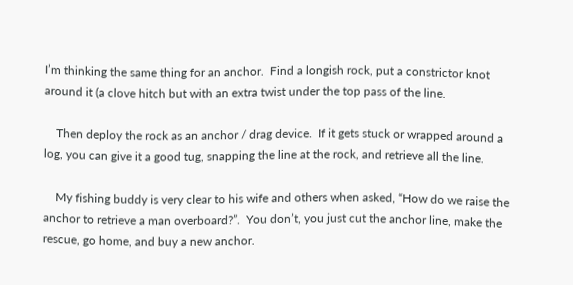I’m thinking the same thing for an anchor.  Find a longish rock, put a constrictor knot around it (a clove hitch but with an extra twist under the top pass of the line.

    Then deploy the rock as an anchor / drag device.  If it gets stuck or wrapped around a log, you can give it a good tug, snapping the line at the rock, and retrieve all the line.

    My fishing buddy is very clear to his wife and others when asked, “How do we raise the anchor to retrieve a man overboard?”.  You don’t, you just cut the anchor line, make the rescue, go home, and buy a new anchor.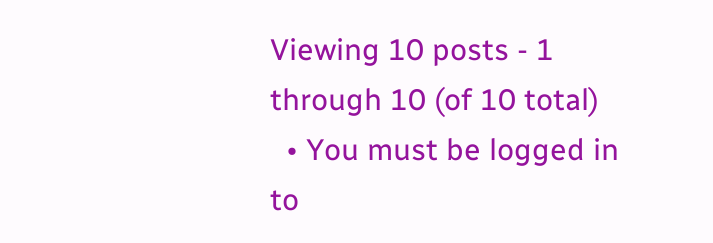Viewing 10 posts - 1 through 10 (of 10 total)
  • You must be logged in to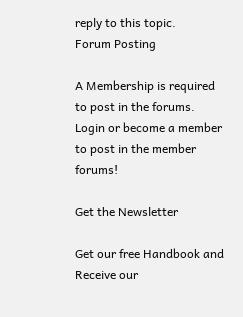reply to this topic.
Forum Posting

A Membership is required to post in the forums. Login or become a member to post in the member forums!

Get the Newsletter

Get our free Handbook and Receive our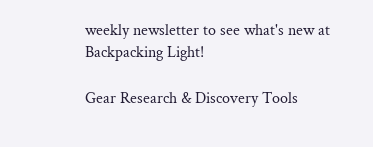weekly newsletter to see what's new at Backpacking Light!

Gear Research & Discovery Tools